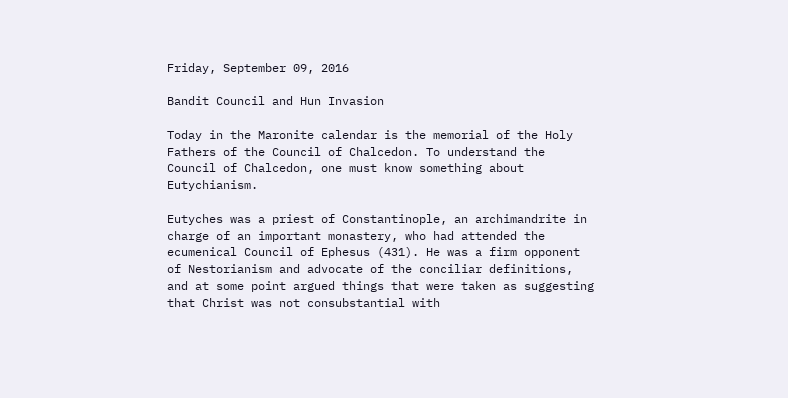Friday, September 09, 2016

Bandit Council and Hun Invasion

Today in the Maronite calendar is the memorial of the Holy Fathers of the Council of Chalcedon. To understand the Council of Chalcedon, one must know something about Eutychianism.

Eutyches was a priest of Constantinople, an archimandrite in charge of an important monastery, who had attended the ecumenical Council of Ephesus (431). He was a firm opponent of Nestorianism and advocate of the conciliar definitions, and at some point argued things that were taken as suggesting that Christ was not consubstantial with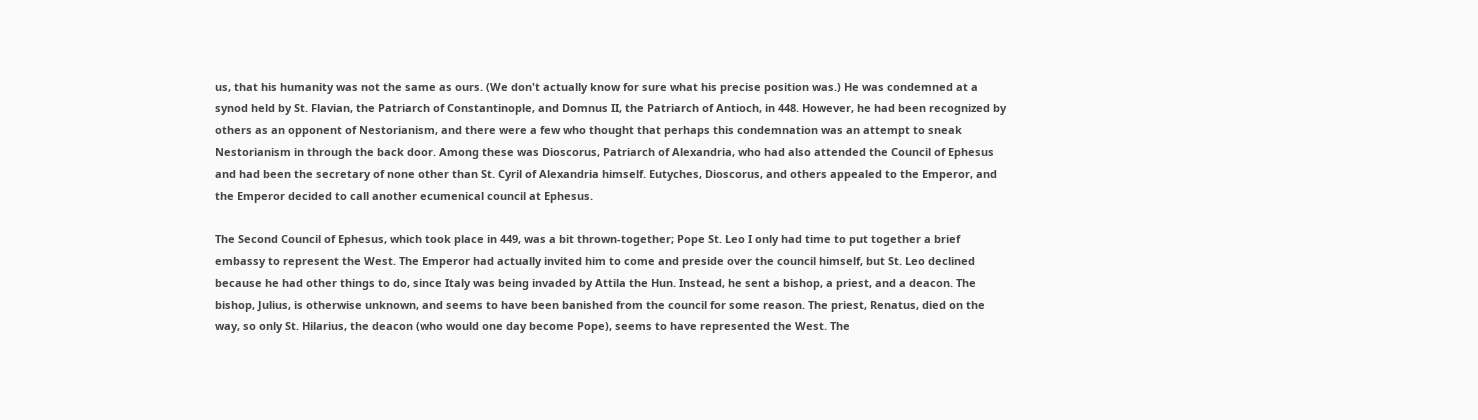us, that his humanity was not the same as ours. (We don't actually know for sure what his precise position was.) He was condemned at a synod held by St. Flavian, the Patriarch of Constantinople, and Domnus II, the Patriarch of Antioch, in 448. However, he had been recognized by others as an opponent of Nestorianism, and there were a few who thought that perhaps this condemnation was an attempt to sneak Nestorianism in through the back door. Among these was Dioscorus, Patriarch of Alexandria, who had also attended the Council of Ephesus and had been the secretary of none other than St. Cyril of Alexandria himself. Eutyches, Dioscorus, and others appealed to the Emperor, and the Emperor decided to call another ecumenical council at Ephesus.

The Second Council of Ephesus, which took place in 449, was a bit thrown-together; Pope St. Leo I only had time to put together a brief embassy to represent the West. The Emperor had actually invited him to come and preside over the council himself, but St. Leo declined because he had other things to do, since Italy was being invaded by Attila the Hun. Instead, he sent a bishop, a priest, and a deacon. The bishop, Julius, is otherwise unknown, and seems to have been banished from the council for some reason. The priest, Renatus, died on the way, so only St. Hilarius, the deacon (who would one day become Pope), seems to have represented the West. The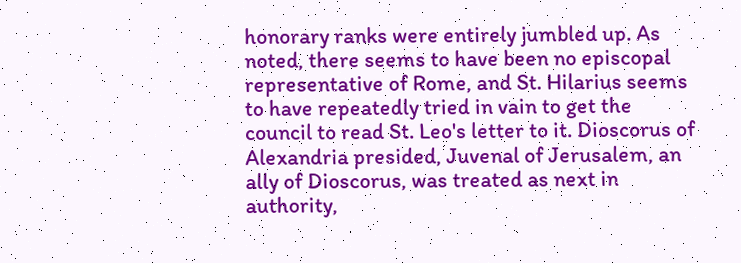honorary ranks were entirely jumbled up. As noted, there seems to have been no episcopal representative of Rome, and St. Hilarius seems to have repeatedly tried in vain to get the council to read St. Leo's letter to it. Dioscorus of Alexandria presided, Juvenal of Jerusalem, an ally of Dioscorus, was treated as next in authority,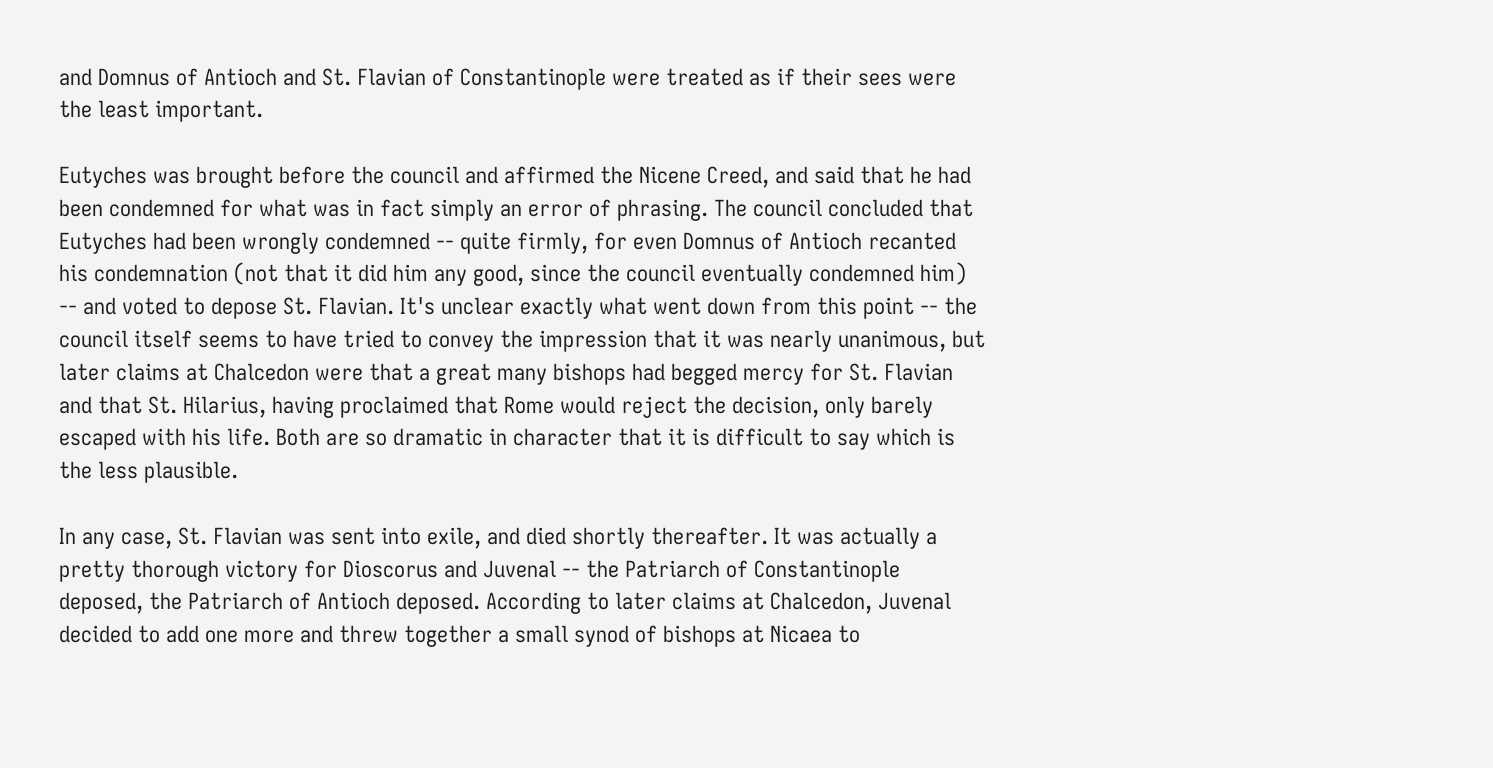and Domnus of Antioch and St. Flavian of Constantinople were treated as if their sees were the least important.

Eutyches was brought before the council and affirmed the Nicene Creed, and said that he had been condemned for what was in fact simply an error of phrasing. The council concluded that Eutyches had been wrongly condemned -- quite firmly, for even Domnus of Antioch recanted his condemnation (not that it did him any good, since the council eventually condemned him) -- and voted to depose St. Flavian. It's unclear exactly what went down from this point -- the council itself seems to have tried to convey the impression that it was nearly unanimous, but later claims at Chalcedon were that a great many bishops had begged mercy for St. Flavian and that St. Hilarius, having proclaimed that Rome would reject the decision, only barely escaped with his life. Both are so dramatic in character that it is difficult to say which is the less plausible.

In any case, St. Flavian was sent into exile, and died shortly thereafter. It was actually a pretty thorough victory for Dioscorus and Juvenal -- the Patriarch of Constantinople deposed, the Patriarch of Antioch deposed. According to later claims at Chalcedon, Juvenal decided to add one more and threw together a small synod of bishops at Nicaea to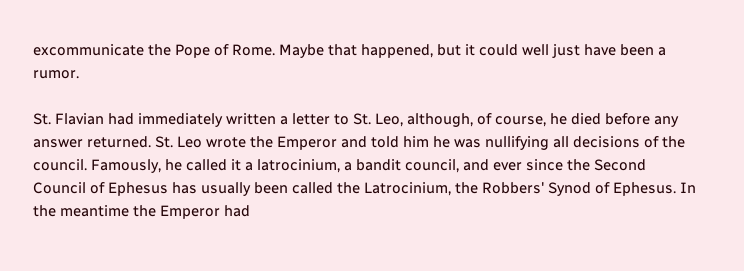excommunicate the Pope of Rome. Maybe that happened, but it could well just have been a rumor.

St. Flavian had immediately written a letter to St. Leo, although, of course, he died before any answer returned. St. Leo wrote the Emperor and told him he was nullifying all decisions of the council. Famously, he called it a latrocinium, a bandit council, and ever since the Second Council of Ephesus has usually been called the Latrocinium, the Robbers' Synod of Ephesus. In the meantime the Emperor had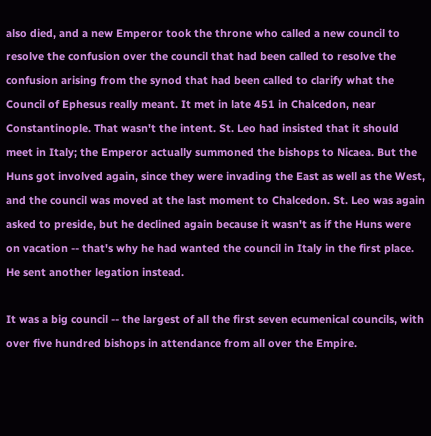also died, and a new Emperor took the throne who called a new council to resolve the confusion over the council that had been called to resolve the confusion arising from the synod that had been called to clarify what the Council of Ephesus really meant. It met in late 451 in Chalcedon, near Constantinople. That wasn't the intent. St. Leo had insisted that it should meet in Italy; the Emperor actually summoned the bishops to Nicaea. But the Huns got involved again, since they were invading the East as well as the West, and the council was moved at the last moment to Chalcedon. St. Leo was again asked to preside, but he declined again because it wasn't as if the Huns were on vacation -- that's why he had wanted the council in Italy in the first place. He sent another legation instead.

It was a big council -- the largest of all the first seven ecumenical councils, with over five hundred bishops in attendance from all over the Empire.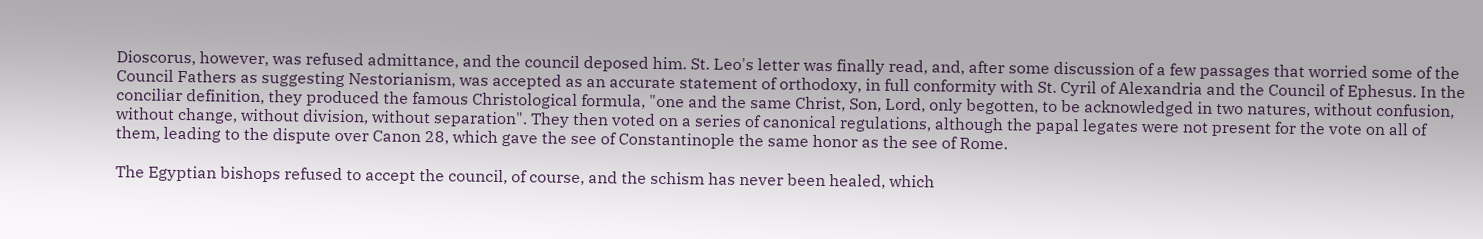Dioscorus, however, was refused admittance, and the council deposed him. St. Leo's letter was finally read, and, after some discussion of a few passages that worried some of the Council Fathers as suggesting Nestorianism, was accepted as an accurate statement of orthodoxy, in full conformity with St. Cyril of Alexandria and the Council of Ephesus. In the conciliar definition, they produced the famous Christological formula, "one and the same Christ, Son, Lord, only begotten, to be acknowledged in two natures, without confusion, without change, without division, without separation". They then voted on a series of canonical regulations, although the papal legates were not present for the vote on all of them, leading to the dispute over Canon 28, which gave the see of Constantinople the same honor as the see of Rome.

The Egyptian bishops refused to accept the council, of course, and the schism has never been healed, which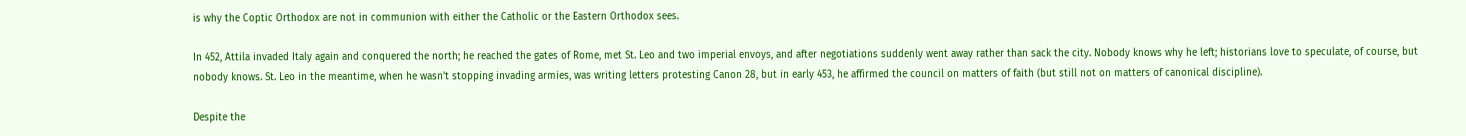is why the Coptic Orthodox are not in communion with either the Catholic or the Eastern Orthodox sees.

In 452, Attila invaded Italy again and conquered the north; he reached the gates of Rome, met St. Leo and two imperial envoys, and after negotiations suddenly went away rather than sack the city. Nobody knows why he left; historians love to speculate, of course, but nobody knows. St. Leo in the meantime, when he wasn't stopping invading armies, was writing letters protesting Canon 28, but in early 453, he affirmed the council on matters of faith (but still not on matters of canonical discipline).

Despite the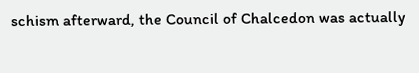schism afterward, the Council of Chalcedon was actually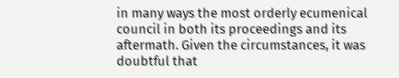in many ways the most orderly ecumenical council in both its proceedings and its aftermath. Given the circumstances, it was doubtful that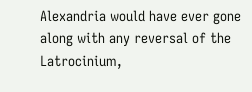Alexandria would have ever gone along with any reversal of the Latrocinium,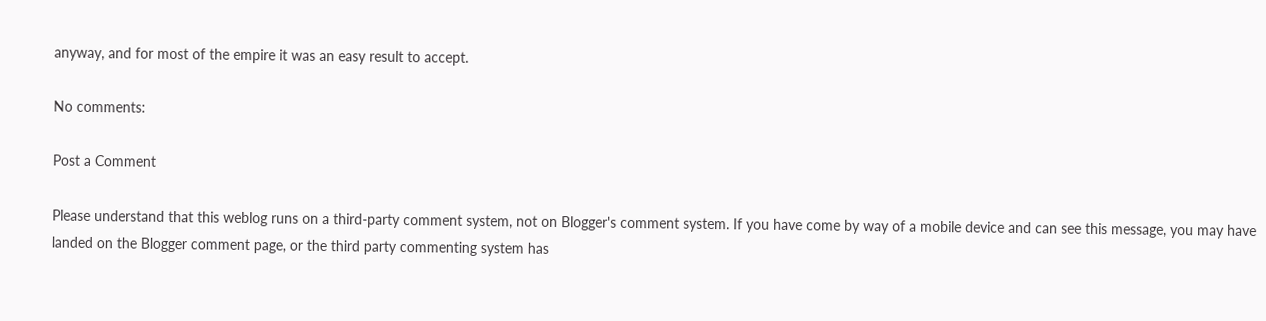anyway, and for most of the empire it was an easy result to accept.

No comments:

Post a Comment

Please understand that this weblog runs on a third-party comment system, not on Blogger's comment system. If you have come by way of a mobile device and can see this message, you may have landed on the Blogger comment page, or the third party commenting system has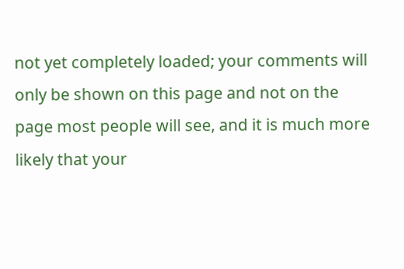not yet completely loaded; your comments will only be shown on this page and not on the page most people will see, and it is much more likely that your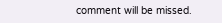comment will be missed.